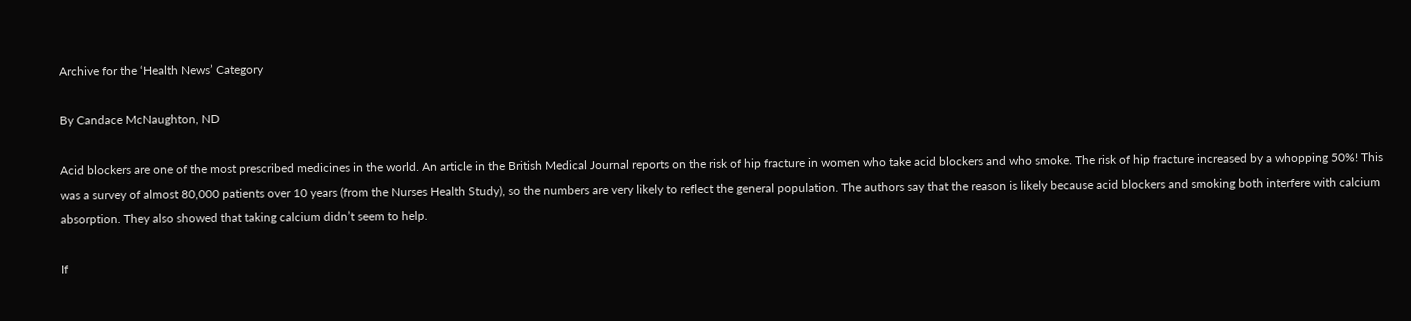Archive for the ‘Health News’ Category

By Candace McNaughton, ND

Acid blockers are one of the most prescribed medicines in the world. An article in the British Medical Journal reports on the risk of hip fracture in women who take acid blockers and who smoke. The risk of hip fracture increased by a whopping 50%! This was a survey of almost 80,000 patients over 10 years (from the Nurses Health Study), so the numbers are very likely to reflect the general population. The authors say that the reason is likely because acid blockers and smoking both interfere with calcium absorption. They also showed that taking calcium didn’t seem to help.

If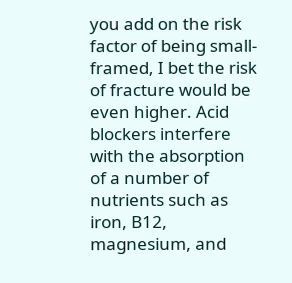you add on the risk factor of being small-framed, I bet the risk of fracture would be even higher. Acid blockers interfere with the absorption of a number of nutrients such as iron, B12, magnesium, and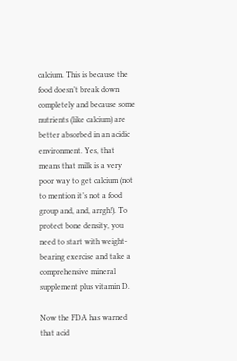calcium. This is because the food doesn’t break down completely and because some nutrients (like calcium) are better absorbed in an acidic environment. Yes, that means that milk is a very poor way to get calcium (not to mention it’s not a food group and, and, arrgh!). To protect bone density, you need to start with weight-bearing exercise and take a comprehensive mineral supplement plus vitamin D.

Now the FDA has warned that acid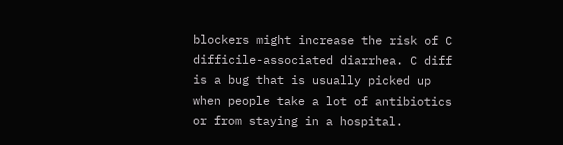blockers might increase the risk of C difficile-associated diarrhea. C diff is a bug that is usually picked up when people take a lot of antibiotics or from staying in a hospital.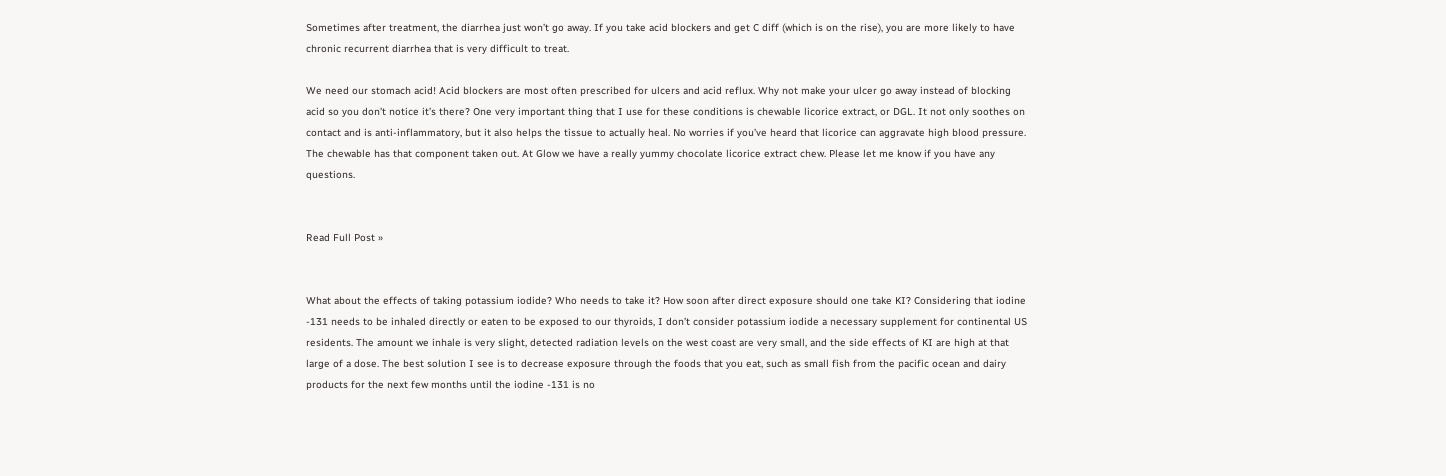Sometimes after treatment, the diarrhea just won’t go away. If you take acid blockers and get C diff (which is on the rise), you are more likely to have chronic recurrent diarrhea that is very difficult to treat.

We need our stomach acid! Acid blockers are most often prescribed for ulcers and acid reflux. Why not make your ulcer go away instead of blocking acid so you don’t notice it’s there? One very important thing that I use for these conditions is chewable licorice extract, or DGL. It not only soothes on contact and is anti-inflammatory, but it also helps the tissue to actually heal. No worries if you’ve heard that licorice can aggravate high blood pressure. The chewable has that component taken out. At Glow we have a really yummy chocolate licorice extract chew. Please let me know if you have any questions.


Read Full Post »


What about the effects of taking potassium iodide? Who needs to take it? How soon after direct exposure should one take KI? Considering that iodine -131 needs to be inhaled directly or eaten to be exposed to our thyroids, I don’t consider potassium iodide a necessary supplement for continental US residents. The amount we inhale is very slight, detected radiation levels on the west coast are very small, and the side effects of KI are high at that large of a dose. The best solution I see is to decrease exposure through the foods that you eat, such as small fish from the pacific ocean and dairy products for the next few months until the iodine -131 is no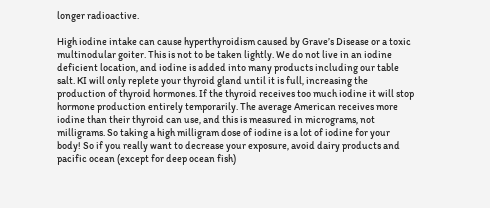longer radioactive.

High iodine intake can cause hyperthyroidism caused by Grave’s Disease or a toxic multinodular goiter. This is not to be taken lightly. We do not live in an iodine deficient location, and iodine is added into many products including our table salt. KI will only replete your thyroid gland until it is full, increasing the production of thyroid hormones. If the thyroid receives too much iodine it will stop hormone production entirely temporarily. The average American receives more iodine than their thyroid can use, and this is measured in micrograms, not milligrams. So taking a high milligram dose of iodine is a lot of iodine for your body! So if you really want to decrease your exposure, avoid dairy products and pacific ocean (except for deep ocean fish)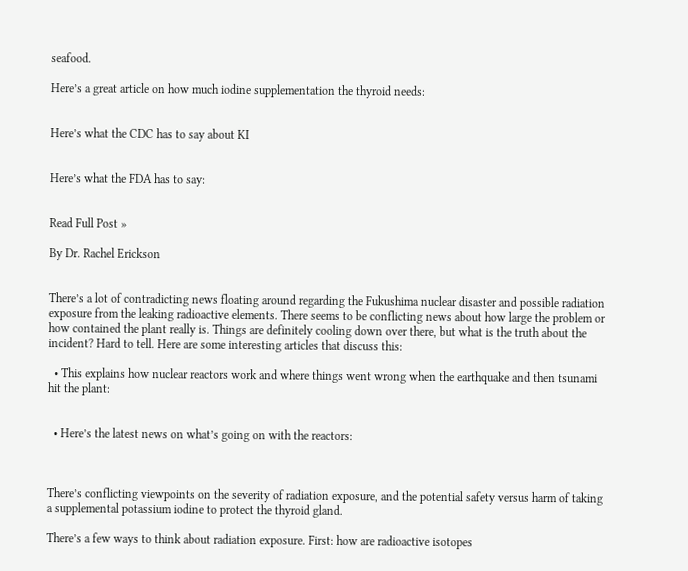seafood.

Here’s a great article on how much iodine supplementation the thyroid needs:


Here’s what the CDC has to say about KI


Here’s what the FDA has to say:


Read Full Post »

By Dr. Rachel Erickson


There’s a lot of contradicting news floating around regarding the Fukushima nuclear disaster and possible radiation exposure from the leaking radioactive elements. There seems to be conflicting news about how large the problem or how contained the plant really is. Things are definitely cooling down over there, but what is the truth about the incident? Hard to tell. Here are some interesting articles that discuss this:

  • This explains how nuclear reactors work and where things went wrong when the earthquake and then tsunami hit the plant:


  • Here’s the latest news on what’s going on with the reactors:



There’s conflicting viewpoints on the severity of radiation exposure, and the potential safety versus harm of taking a supplemental potassium iodine to protect the thyroid gland.

There’s a few ways to think about radiation exposure. First: how are radioactive isotopes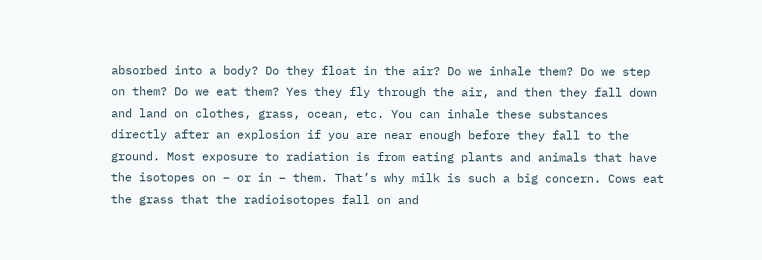absorbed into a body? Do they float in the air? Do we inhale them? Do we step on them? Do we eat them? Yes they fly through the air, and then they fall down and land on clothes, grass, ocean, etc. You can inhale these substances directly after an explosion if you are near enough before they fall to the ground. Most exposure to radiation is from eating plants and animals that have the isotopes on – or in – them. That’s why milk is such a big concern. Cows eat the grass that the radioisotopes fall on and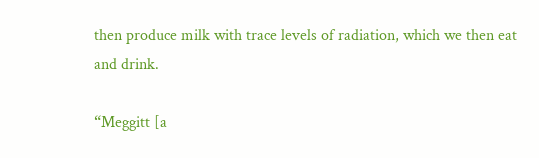then produce milk with trace levels of radiation, which we then eat and drink.

“Meggitt [a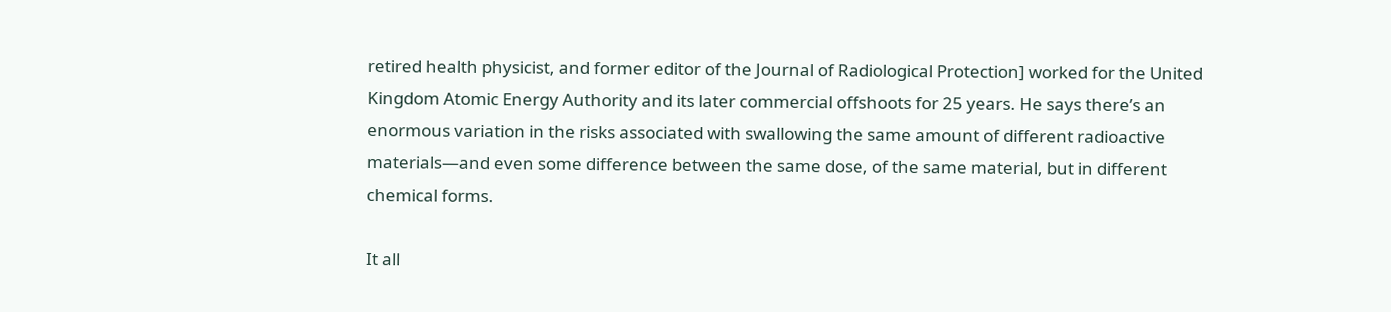retired health physicist, and former editor of the Journal of Radiological Protection] worked for the United Kingdom Atomic Energy Authority and its later commercial offshoots for 25 years. He says there’s an enormous variation in the risks associated with swallowing the same amount of different radioactive materials—and even some difference between the same dose, of the same material, but in different chemical forms.

It all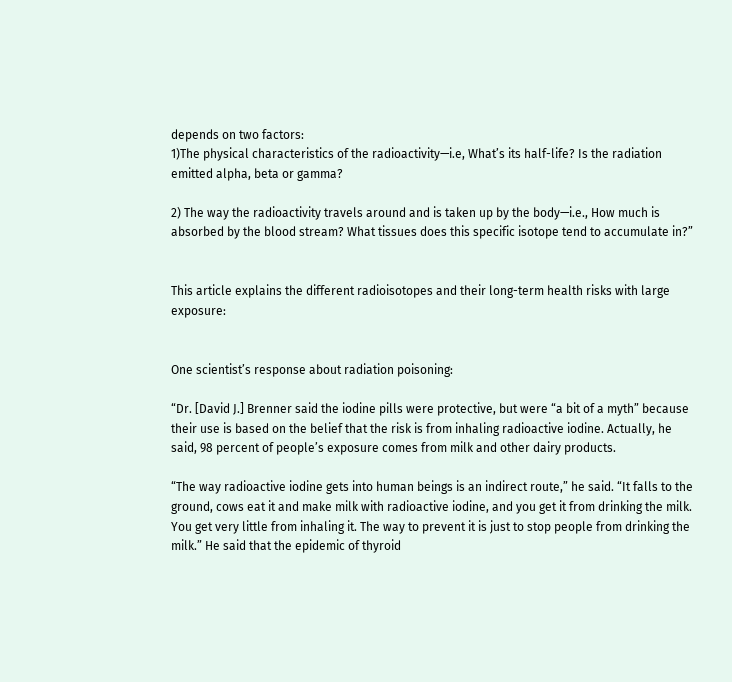depends on two factors:
1)The physical characteristics of the radioactivity—i.e, What’s its half-life? Is the radiation emitted alpha, beta or gamma?

2) The way the radioactivity travels around and is taken up by the body—i.e., How much is absorbed by the blood stream? What tissues does this specific isotope tend to accumulate in?”


This article explains the different radioisotopes and their long-term health risks with large exposure:


One scientist’s response about radiation poisoning:

“Dr. [David J.] Brenner said the iodine pills were protective, but were “a bit of a myth” because their use is based on the belief that the risk is from inhaling radioactive iodine. Actually, he said, 98 percent of people’s exposure comes from milk and other dairy products.

“The way radioactive iodine gets into human beings is an indirect route,” he said. “It falls to the ground, cows eat it and make milk with radioactive iodine, and you get it from drinking the milk. You get very little from inhaling it. The way to prevent it is just to stop people from drinking the milk.” He said that the epidemic of thyroid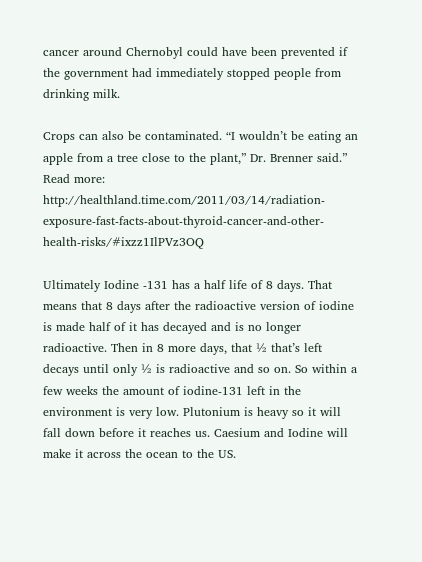cancer around Chernobyl could have been prevented if the government had immediately stopped people from drinking milk.

Crops can also be contaminated. “I wouldn’t be eating an apple from a tree close to the plant,” Dr. Brenner said.”
Read more: http://healthland.time.com/2011/03/14/radiation-exposure-fast-facts-about-thyroid-cancer-and-other-health-risks/#ixzz1IlPVz3OQ

Ultimately Iodine -131 has a half life of 8 days. That means that 8 days after the radioactive version of iodine is made half of it has decayed and is no longer radioactive. Then in 8 more days, that ½ that’s left decays until only ½ is radioactive and so on. So within a few weeks the amount of iodine-131 left in the environment is very low. Plutonium is heavy so it will fall down before it reaches us. Caesium and Iodine will make it across the ocean to the US.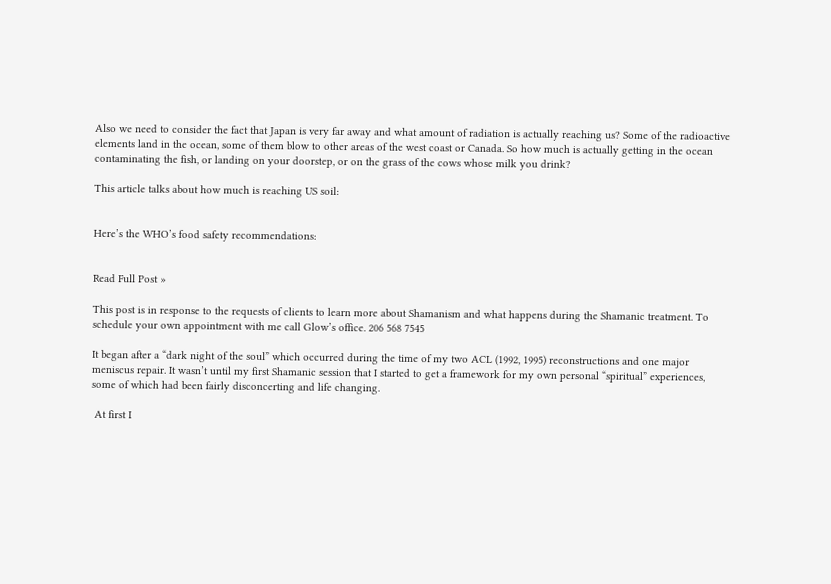Also we need to consider the fact that Japan is very far away and what amount of radiation is actually reaching us? Some of the radioactive elements land in the ocean, some of them blow to other areas of the west coast or Canada. So how much is actually getting in the ocean contaminating the fish, or landing on your doorstep, or on the grass of the cows whose milk you drink?

This article talks about how much is reaching US soil:


Here’s the WHO’s food safety recommendations:


Read Full Post »

This post is in response to the requests of clients to learn more about Shamanism and what happens during the Shamanic treatment. To schedule your own appointment with me call Glow’s office. 206 568 7545

It began after a “dark night of the soul” which occurred during the time of my two ACL (1992, 1995) reconstructions and one major meniscus repair. It wasn’t until my first Shamanic session that I started to get a framework for my own personal “spiritual” experiences, some of which had been fairly disconcerting and life changing.

 At first I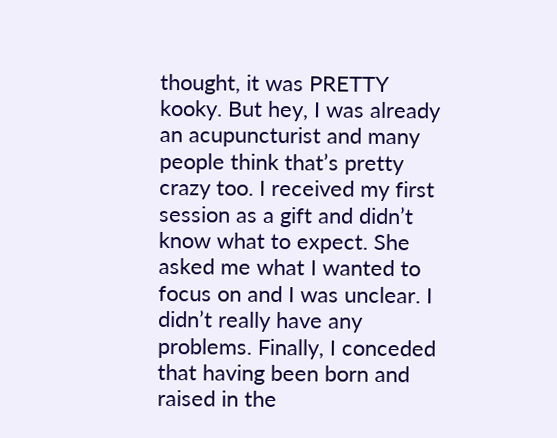thought, it was PRETTY kooky. But hey, I was already an acupuncturist and many people think that’s pretty crazy too. I received my first session as a gift and didn’t know what to expect. She asked me what I wanted to focus on and I was unclear. I didn’t really have any problems. Finally, I conceded that having been born and raised in the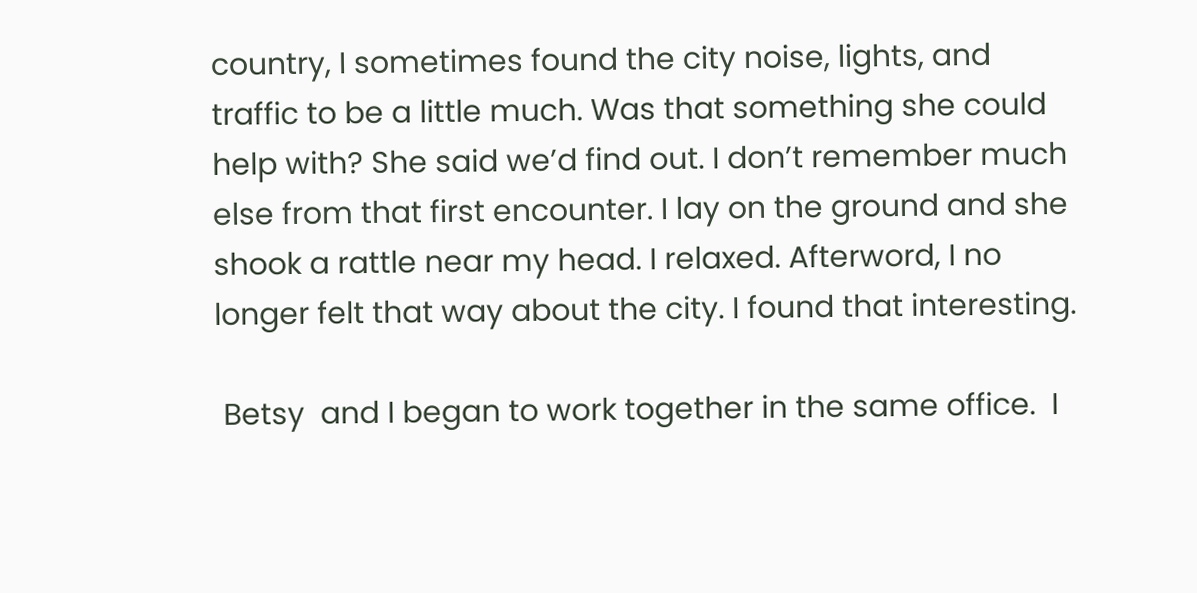country, I sometimes found the city noise, lights, and traffic to be a little much. Was that something she could help with? She said we’d find out. I don’t remember much else from that first encounter. I lay on the ground and she shook a rattle near my head. I relaxed. Afterword, I no longer felt that way about the city. I found that interesting.

 Betsy  and I began to work together in the same office.  I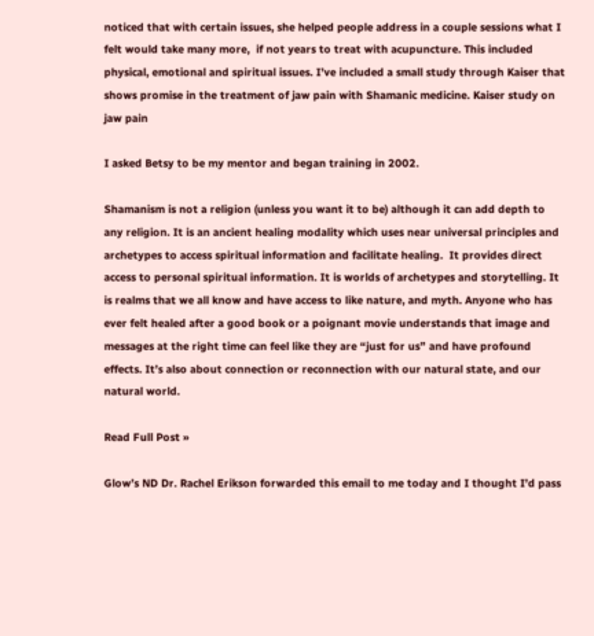noticed that with certain issues, she helped people address in a couple sessions what I felt would take many more,  if not years to treat with acupuncture. This included physical, emotional and spiritual issues. I’ve included a small study through Kaiser that shows promise in the treatment of jaw pain with Shamanic medicine. Kaiser study on jaw pain

I asked Betsy to be my mentor and began training in 2002.

Shamanism is not a religion (unless you want it to be) although it can add depth to any religion. It is an ancient healing modality which uses near universal principles and archetypes to access spiritual information and facilitate healing.  It provides direct access to personal spiritual information. It is worlds of archetypes and storytelling. It is realms that we all know and have access to like nature, and myth. Anyone who has ever felt healed after a good book or a poignant movie understands that image and messages at the right time can feel like they are “just for us” and have profound effects. It’s also about connection or reconnection with our natural state, and our natural world.

Read Full Post »

Glow’s ND Dr. Rachel Erikson forwarded this email to me today and I thought I’d pass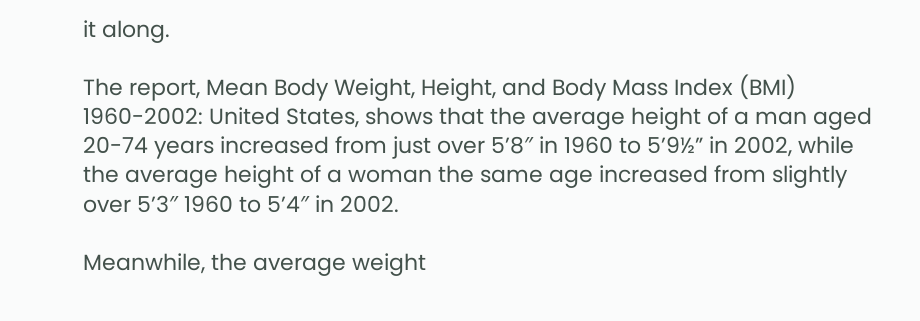it along.

The report, Mean Body Weight, Height, and Body Mass Index (BMI) 1960-2002: United States, shows that the average height of a man aged 20-74 years increased from just over 5’8″ in 1960 to 5’9½” in 2002, while the average height of a woman the same age increased from slightly over 5’3″ 1960 to 5’4″ in 2002.

Meanwhile, the average weight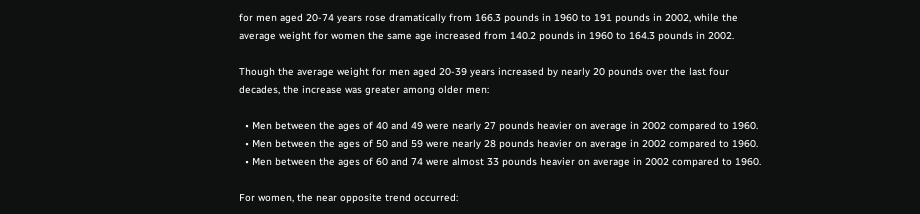for men aged 20-74 years rose dramatically from 166.3 pounds in 1960 to 191 pounds in 2002, while the average weight for women the same age increased from 140.2 pounds in 1960 to 164.3 pounds in 2002.

Though the average weight for men aged 20-39 years increased by nearly 20 pounds over the last four decades, the increase was greater among older men:

  • Men between the ages of 40 and 49 were nearly 27 pounds heavier on average in 2002 compared to 1960.
  • Men between the ages of 50 and 59 were nearly 28 pounds heavier on average in 2002 compared to 1960.
  • Men between the ages of 60 and 74 were almost 33 pounds heavier on average in 2002 compared to 1960.

For women, the near opposite trend occurred: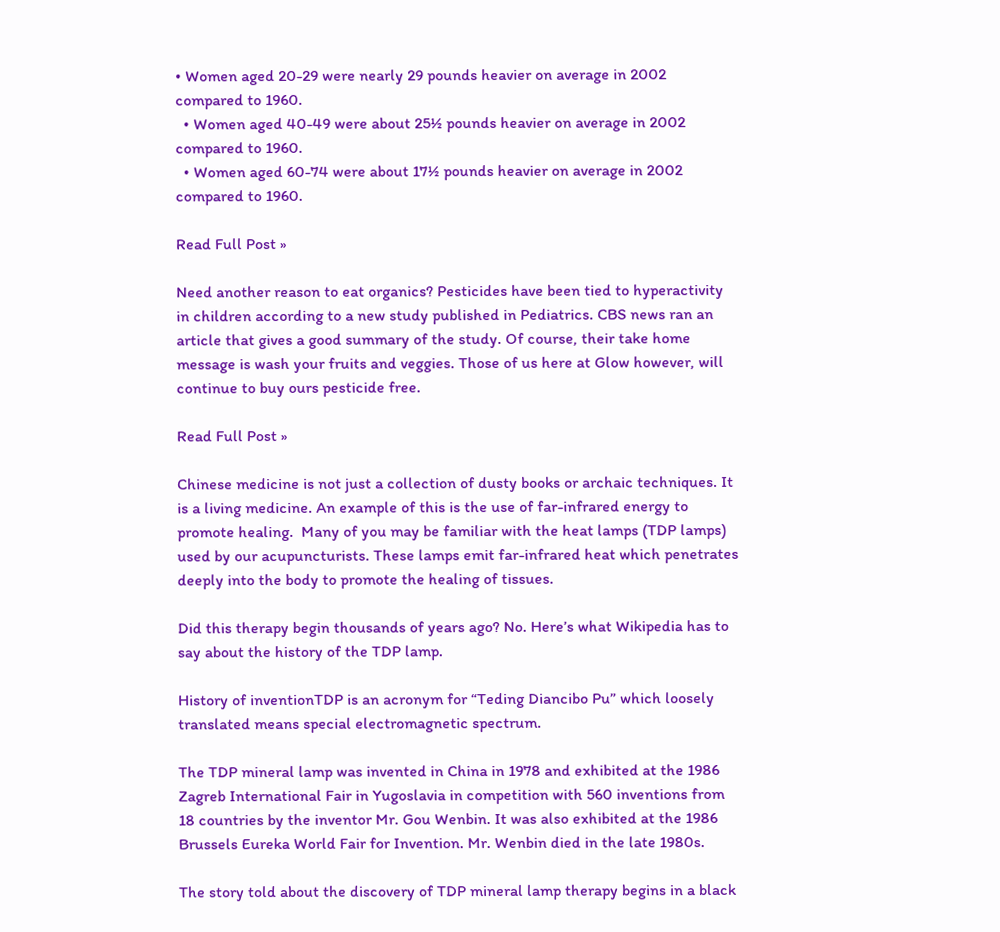• Women aged 20-29 were nearly 29 pounds heavier on average in 2002 compared to 1960.
  • Women aged 40-49 were about 25½ pounds heavier on average in 2002 compared to 1960.
  • Women aged 60-74 were about 17½ pounds heavier on average in 2002 compared to 1960.

Read Full Post »

Need another reason to eat organics? Pesticides have been tied to hyperactivity in children according to a new study published in Pediatrics. CBS news ran an article that gives a good summary of the study. Of course, their take home message is wash your fruits and veggies. Those of us here at Glow however, will continue to buy ours pesticide free.

Read Full Post »

Chinese medicine is not just a collection of dusty books or archaic techniques. It is a living medicine. An example of this is the use of far-infrared energy to promote healing.  Many of you may be familiar with the heat lamps (TDP lamps) used by our acupuncturists. These lamps emit far-infrared heat which penetrates deeply into the body to promote the healing of tissues.

Did this therapy begin thousands of years ago? No. Here’s what Wikipedia has to say about the history of the TDP lamp.

History of inventionTDP is an acronym for “Teding Diancibo Pu” which loosely translated means special electromagnetic spectrum.

The TDP mineral lamp was invented in China in 1978 and exhibited at the 1986 Zagreb International Fair in Yugoslavia in competition with 560 inventions from 18 countries by the inventor Mr. Gou Wenbin. It was also exhibited at the 1986 Brussels Eureka World Fair for Invention. Mr. Wenbin died in the late 1980s.

The story told about the discovery of TDP mineral lamp therapy begins in a black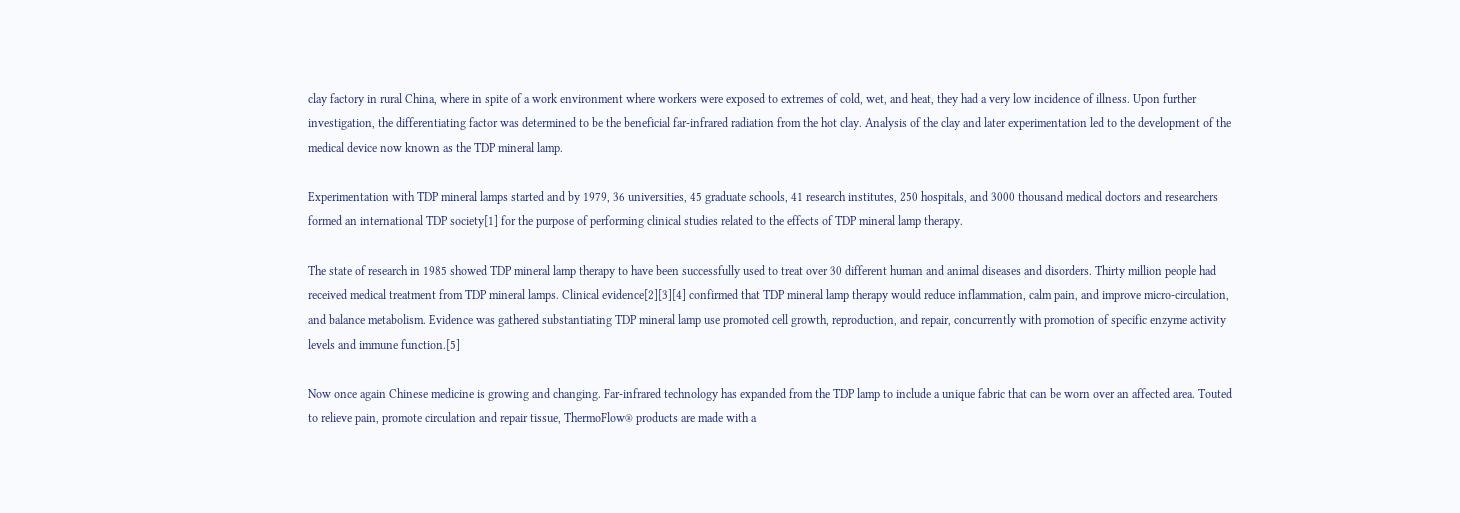clay factory in rural China, where in spite of a work environment where workers were exposed to extremes of cold, wet, and heat, they had a very low incidence of illness. Upon further investigation, the differentiating factor was determined to be the beneficial far-infrared radiation from the hot clay. Analysis of the clay and later experimentation led to the development of the medical device now known as the TDP mineral lamp.

Experimentation with TDP mineral lamps started and by 1979, 36 universities, 45 graduate schools, 41 research institutes, 250 hospitals, and 3000 thousand medical doctors and researchers formed an international TDP society[1] for the purpose of performing clinical studies related to the effects of TDP mineral lamp therapy.

The state of research in 1985 showed TDP mineral lamp therapy to have been successfully used to treat over 30 different human and animal diseases and disorders. Thirty million people had received medical treatment from TDP mineral lamps. Clinical evidence[2][3][4] confirmed that TDP mineral lamp therapy would reduce inflammation, calm pain, and improve micro-circulation, and balance metabolism. Evidence was gathered substantiating TDP mineral lamp use promoted cell growth, reproduction, and repair, concurrently with promotion of specific enzyme activity levels and immune function.[5]

Now once again Chinese medicine is growing and changing. Far-infrared technology has expanded from the TDP lamp to include a unique fabric that can be worn over an affected area. Touted to relieve pain, promote circulation and repair tissue, ThermoFlow® products are made with a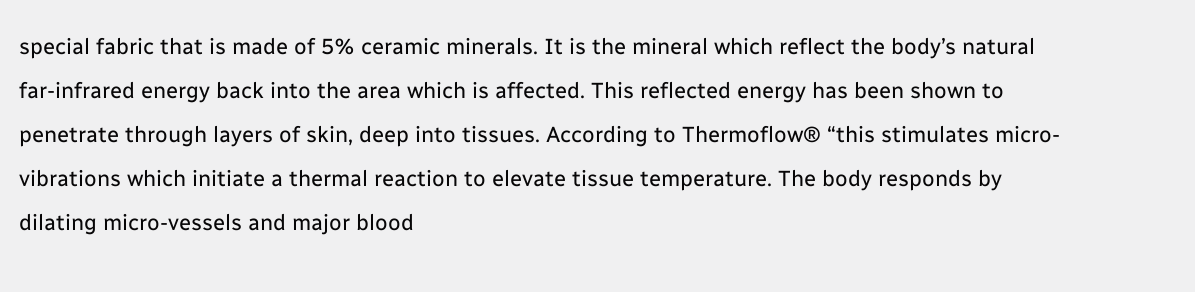special fabric that is made of 5% ceramic minerals. It is the mineral which reflect the body’s natural far-infrared energy back into the area which is affected. This reflected energy has been shown to penetrate through layers of skin, deep into tissues. According to Thermoflow® “this stimulates micro-vibrations which initiate a thermal reaction to elevate tissue temperature. The body responds by dilating micro-vessels and major blood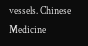vessels. Chinese Medicine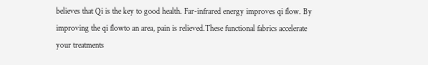believes that Qi is the key to good health. Far-infrared energy improves qi flow. By improving the qi flowto an area, pain is relieved.These functional fabrics accelerate your treatments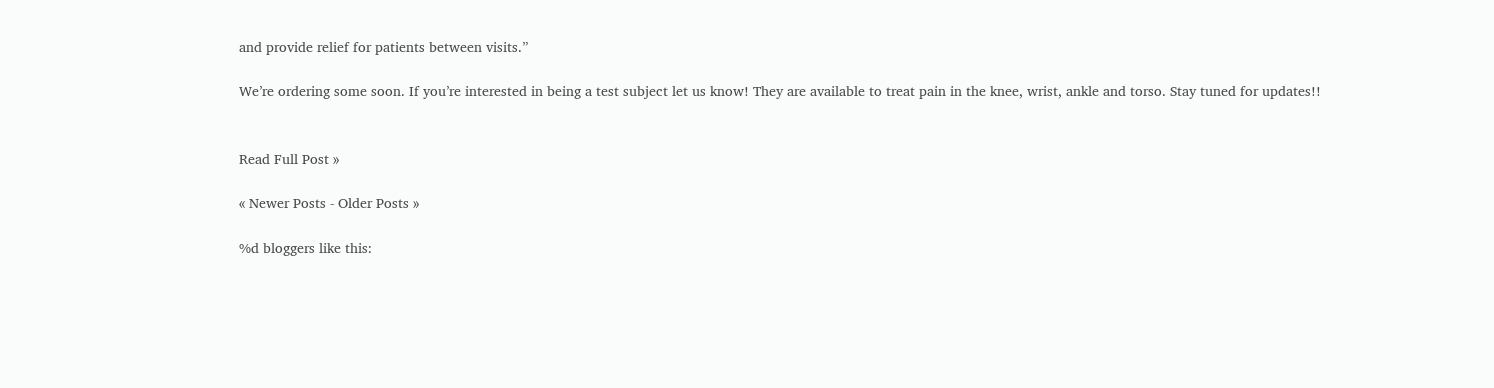and provide relief for patients between visits.”

We’re ordering some soon. If you’re interested in being a test subject let us know! They are available to treat pain in the knee, wrist, ankle and torso. Stay tuned for updates!!


Read Full Post »

« Newer Posts - Older Posts »

%d bloggers like this: